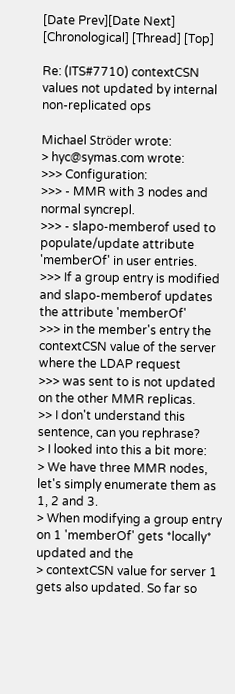[Date Prev][Date Next] [Chronological] [Thread] [Top]

Re: (ITS#7710) contextCSN values not updated by internal non-replicated ops

Michael Ströder wrote:
> hyc@symas.com wrote:
>>> Configuration:
>>> - MMR with 3 nodes and normal syncrepl.
>>> - slapo-memberof used to populate/update attribute 'memberOf' in user entries.
>>> If a group entry is modified and slapo-memberof updates the attribute 'memberOf'
>>> in the member's entry the contextCSN value of the server where the LDAP request
>>> was sent to is not updated on the other MMR replicas.
>> I don't understand this sentence, can you rephrase?
> I looked into this a bit more:
> We have three MMR nodes, let's simply enumerate them as 1, 2 and 3.
> When modifying a group entry on 1 'memberOf' gets *locally* updated and the
> contextCSN value for server 1 gets also updated. So far so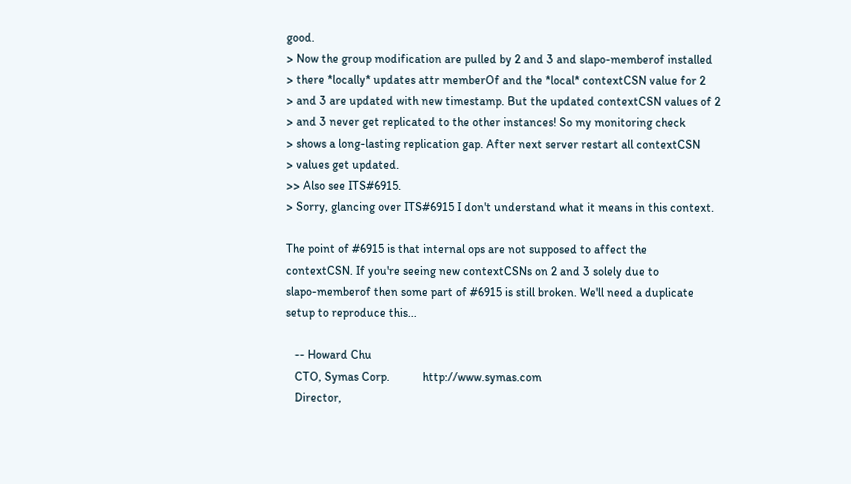good.
> Now the group modification are pulled by 2 and 3 and slapo-memberof installed
> there *locally* updates attr memberOf and the *local* contextCSN value for 2
> and 3 are updated with new timestamp. But the updated contextCSN values of 2
> and 3 never get replicated to the other instances! So my monitoring check
> shows a long-lasting replication gap. After next server restart all contextCSN
> values get updated.
>> Also see ITS#6915.
> Sorry, glancing over ITS#6915 I don't understand what it means in this context.

The point of #6915 is that internal ops are not supposed to affect the
contextCSN. If you're seeing new contextCSNs on 2 and 3 solely due to
slapo-memberof then some part of #6915 is still broken. We'll need a duplicate
setup to reproduce this...

   -- Howard Chu
   CTO, Symas Corp.           http://www.symas.com
   Director,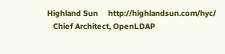Highland Sun     http://highlandsun.com/hyc/
   Chief Architect, OpenLDAP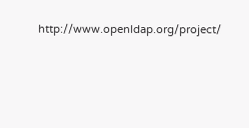http://www.openldap.org/project/